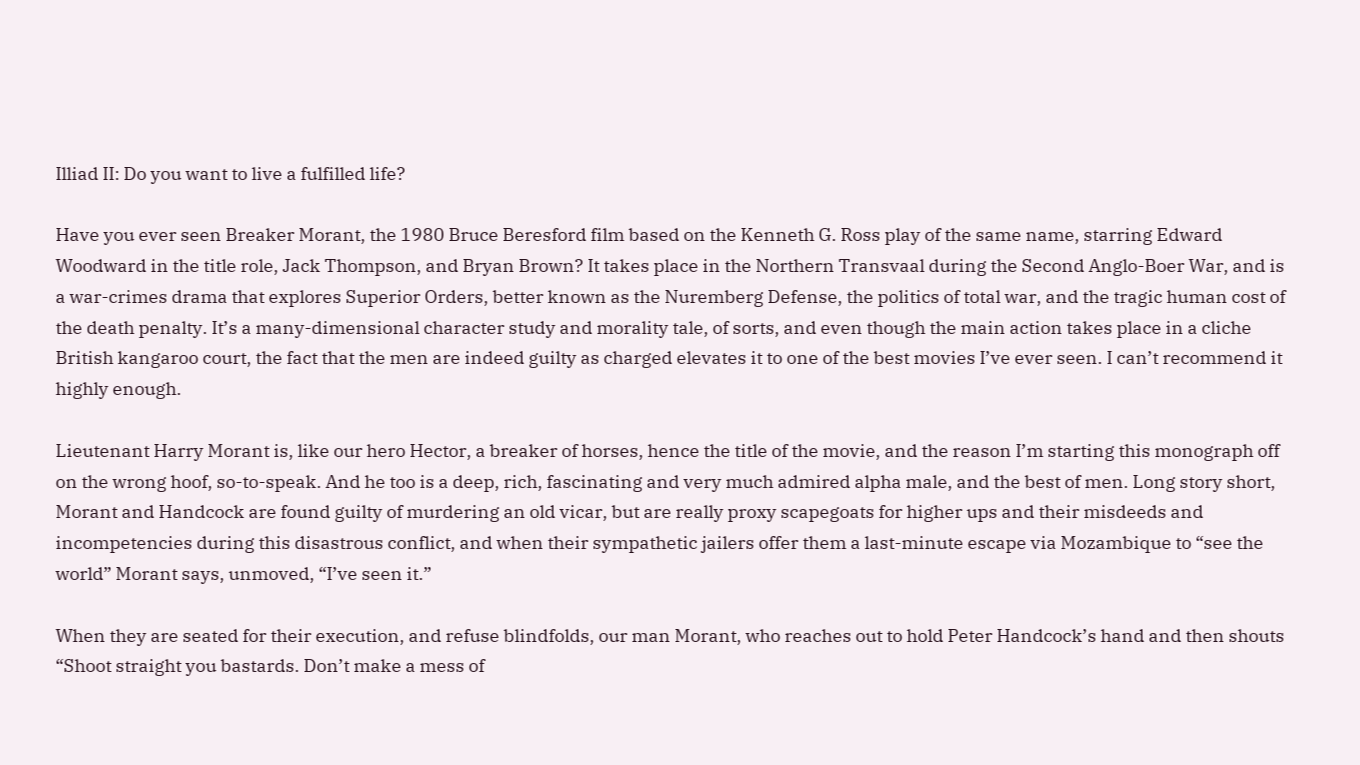Illiad II: Do you want to live a fulfilled life?

Have you ever seen Breaker Morant, the 1980 Bruce Beresford film based on the Kenneth G. Ross play of the same name, starring Edward Woodward in the title role, Jack Thompson, and Bryan Brown? It takes place in the Northern Transvaal during the Second Anglo-Boer War, and is a war-crimes drama that explores Superior Orders, better known as the Nuremberg Defense, the politics of total war, and the tragic human cost of the death penalty. It’s a many-dimensional character study and morality tale, of sorts, and even though the main action takes place in a cliche British kangaroo court, the fact that the men are indeed guilty as charged elevates it to one of the best movies I’ve ever seen. I can’t recommend it highly enough.

Lieutenant Harry Morant is, like our hero Hector, a breaker of horses, hence the title of the movie, and the reason I’m starting this monograph off on the wrong hoof, so-to-speak. And he too is a deep, rich, fascinating and very much admired alpha male, and the best of men. Long story short, Morant and Handcock are found guilty of murdering an old vicar, but are really proxy scapegoats for higher ups and their misdeeds and incompetencies during this disastrous conflict, and when their sympathetic jailers offer them a last-minute escape via Mozambique to “see the world” Morant says, unmoved, “I’ve seen it.”

When they are seated for their execution, and refuse blindfolds, our man Morant, who reaches out to hold Peter Handcock’s hand and then shouts “Shoot straight you bastards. Don’t make a mess of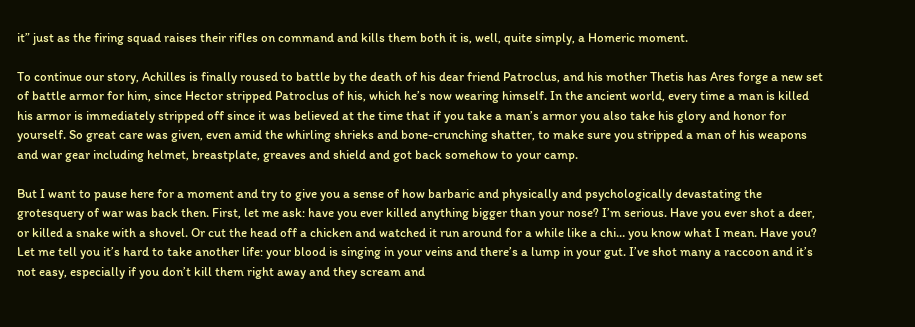it” just as the firing squad raises their rifles on command and kills them both it is, well, quite simply, a Homeric moment.

To continue our story, Achilles is finally roused to battle by the death of his dear friend Patroclus, and his mother Thetis has Ares forge a new set of battle armor for him, since Hector stripped Patroclus of his, which he’s now wearing himself. In the ancient world, every time a man is killed his armor is immediately stripped off since it was believed at the time that if you take a man’s armor you also take his glory and honor for yourself. So great care was given, even amid the whirling shrieks and bone-crunching shatter, to make sure you stripped a man of his weapons and war gear including helmet, breastplate, greaves and shield and got back somehow to your camp.

But I want to pause here for a moment and try to give you a sense of how barbaric and physically and psychologically devastating the grotesquery of war was back then. First, let me ask: have you ever killed anything bigger than your nose? I’m serious. Have you ever shot a deer, or killed a snake with a shovel. Or cut the head off a chicken and watched it run around for a while like a chi… you know what I mean. Have you? Let me tell you it’s hard to take another life: your blood is singing in your veins and there’s a lump in your gut. I’ve shot many a raccoon and it’s not easy, especially if you don’t kill them right away and they scream and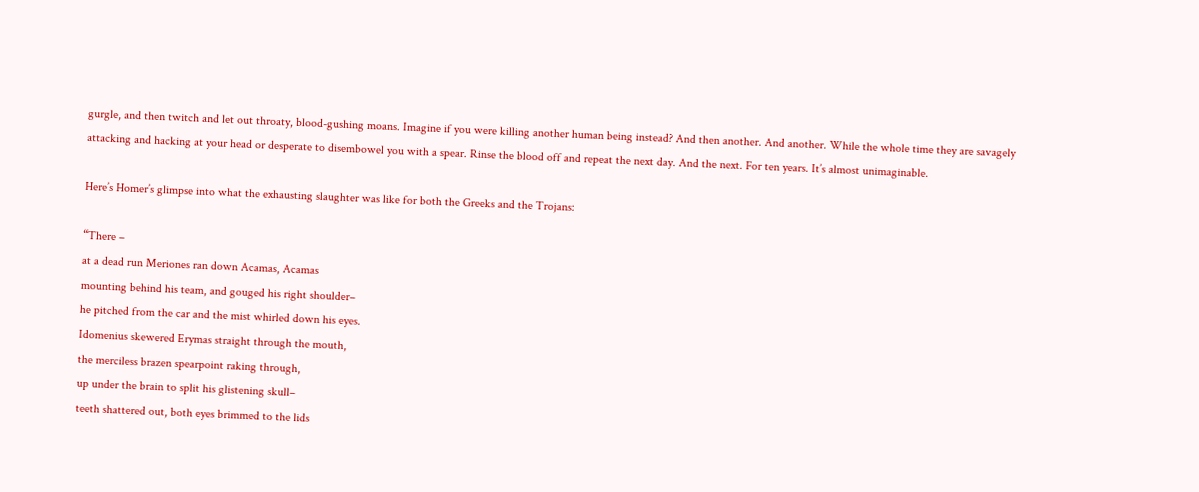gurgle, and then twitch and let out throaty, blood-gushing moans. Imagine if you were killing another human being instead? And then another. And another. While the whole time they are savagely attacking and hacking at your head or desperate to disembowel you with a spear. Rinse the blood off and repeat the next day. And the next. For ten years. It’s almost unimaginable.

Here’s Homer’s glimpse into what the exhausting slaughter was like for both the Greeks and the Trojans:

“There –
at a dead run Meriones ran down Acamas, Acamas
mounting behind his team, and gouged his right shoulder–
he pitched from the car and the mist whirled down his eyes.
Idomenius skewered Erymas straight through the mouth,
the merciless brazen spearpoint raking through,
up under the brain to split his glistening skull–
teeth shattered out, both eyes brimmed to the lids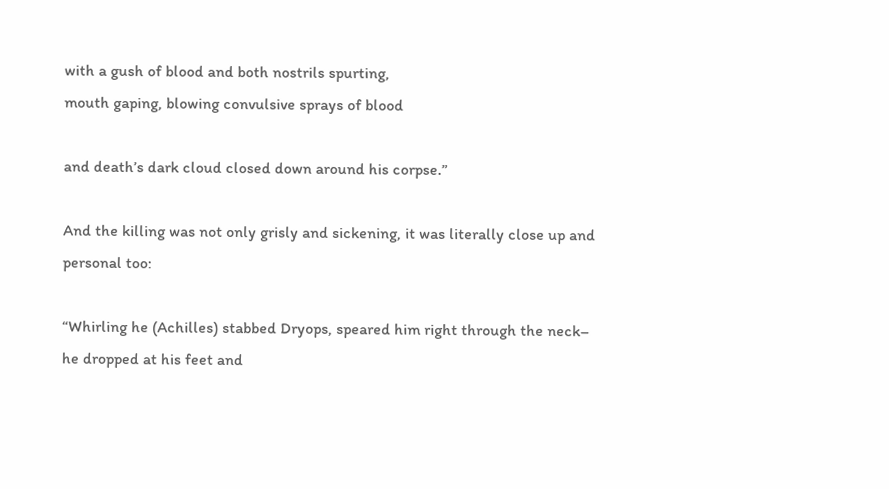with a gush of blood and both nostrils spurting,
mouth gaping, blowing convulsive sprays of blood

and death’s dark cloud closed down around his corpse.”

And the killing was not only grisly and sickening, it was literally close up and personal too:

“Whirling he (Achilles) stabbed Dryops, speared him right through the neck–
he dropped at his feet and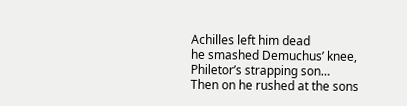Achilles left him dead
he smashed Demuchus’ knee, Philetor’s strapping son…
Then on he rushed at the sons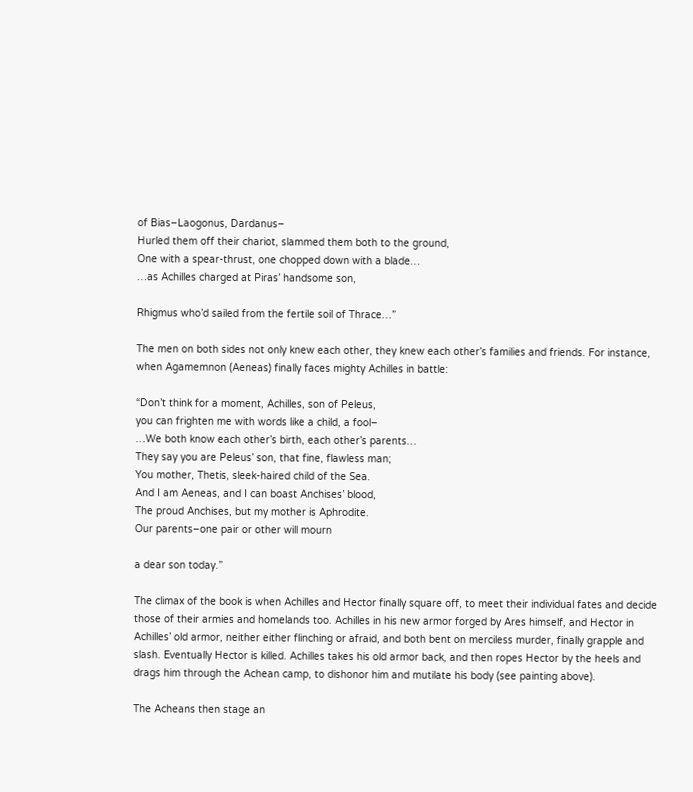of Bias–Laogonus, Dardanus–
Hurled them off their chariot, slammed them both to the ground,
One with a spear-thrust, one chopped down with a blade…
…as Achilles charged at Piras’ handsome son,

Rhigmus who’d sailed from the fertile soil of Thrace…”

The men on both sides not only knew each other, they knew each other’s families and friends. For instance, when Agamemnon (Aeneas) finally faces mighty Achilles in battle:

“Don’t think for a moment, Achilles, son of Peleus,
you can frighten me with words like a child, a fool–
…We both know each other’s birth, each other’s parents…
They say you are Peleus’ son, that fine, flawless man;
You mother, Thetis, sleek-haired child of the Sea.
And I am Aeneas, and I can boast Anchises’ blood,
The proud Anchises, but my mother is Aphrodite.
Our parents–one pair or other will mourn

a dear son today.”

The climax of the book is when Achilles and Hector finally square off, to meet their individual fates and decide those of their armies and homelands too. Achilles in his new armor forged by Ares himself, and Hector in Achilles’ old armor, neither either flinching or afraid, and both bent on merciless murder, finally grapple and slash. Eventually Hector is killed. Achilles takes his old armor back, and then ropes Hector by the heels and drags him through the Achean camp, to dishonor him and mutilate his body (see painting above).

The Acheans then stage an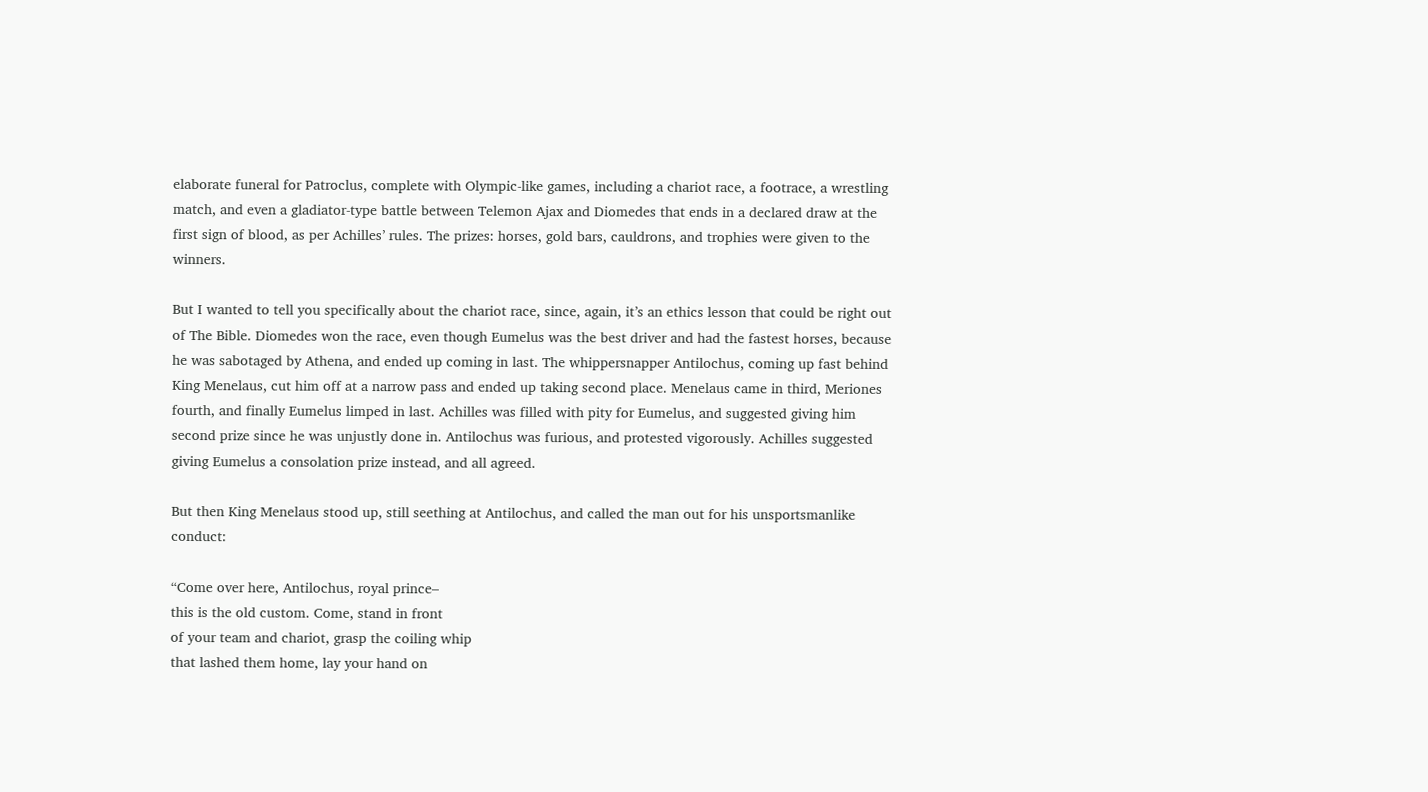elaborate funeral for Patroclus, complete with Olympic-like games, including a chariot race, a footrace, a wrestling match, and even a gladiator-type battle between Telemon Ajax and Diomedes that ends in a declared draw at the first sign of blood, as per Achilles’ rules. The prizes: horses, gold bars, cauldrons, and trophies were given to the winners.

But I wanted to tell you specifically about the chariot race, since, again, it’s an ethics lesson that could be right out of The Bible. Diomedes won the race, even though Eumelus was the best driver and had the fastest horses, because he was sabotaged by Athena, and ended up coming in last. The whippersnapper Antilochus, coming up fast behind King Menelaus, cut him off at a narrow pass and ended up taking second place. Menelaus came in third, Meriones fourth, and finally Eumelus limped in last. Achilles was filled with pity for Eumelus, and suggested giving him second prize since he was unjustly done in. Antilochus was furious, and protested vigorously. Achilles suggested giving Eumelus a consolation prize instead, and all agreed.

But then King Menelaus stood up, still seething at Antilochus, and called the man out for his unsportsmanlike conduct:

“Come over here, Antilochus, royal prince–
this is the old custom. Come, stand in front
of your team and chariot, grasp the coiling whip
that lashed them home, lay your hand on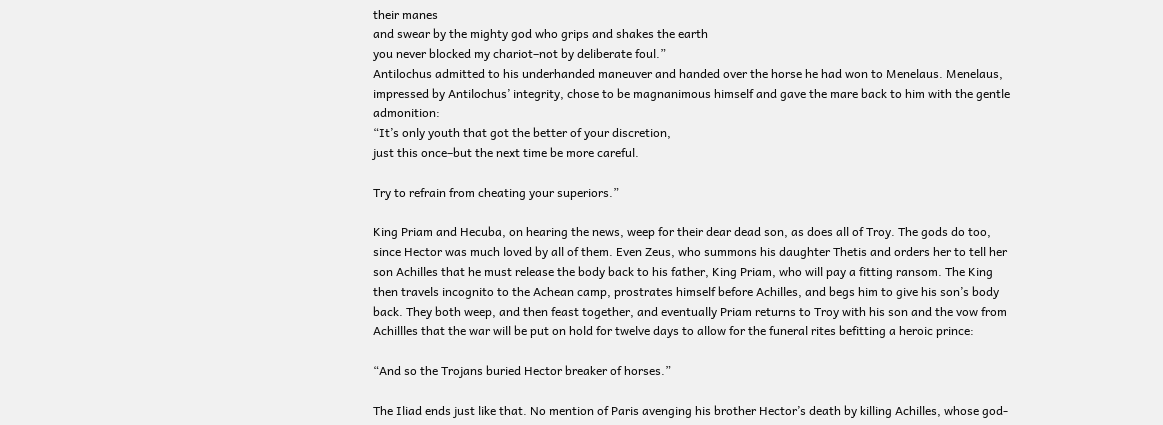their manes
and swear by the mighty god who grips and shakes the earth
you never blocked my chariot–not by deliberate foul.”
Antilochus admitted to his underhanded maneuver and handed over the horse he had won to Menelaus. Menelaus, impressed by Antilochus’ integrity, chose to be magnanimous himself and gave the mare back to him with the gentle admonition:
“It’s only youth that got the better of your discretion,
just this once–but the next time be more careful.

Try to refrain from cheating your superiors.”

King Priam and Hecuba, on hearing the news, weep for their dear dead son, as does all of Troy. The gods do too, since Hector was much loved by all of them. Even Zeus, who summons his daughter Thetis and orders her to tell her son Achilles that he must release the body back to his father, King Priam, who will pay a fitting ransom. The King then travels incognito to the Achean camp, prostrates himself before Achilles, and begs him to give his son’s body back. They both weep, and then feast together, and eventually Priam returns to Troy with his son and the vow from Achillles that the war will be put on hold for twelve days to allow for the funeral rites befitting a heroic prince:

“And so the Trojans buried Hector breaker of horses.”

The Iliad ends just like that. No mention of Paris avenging his brother Hector’s death by killing Achilles, whose god-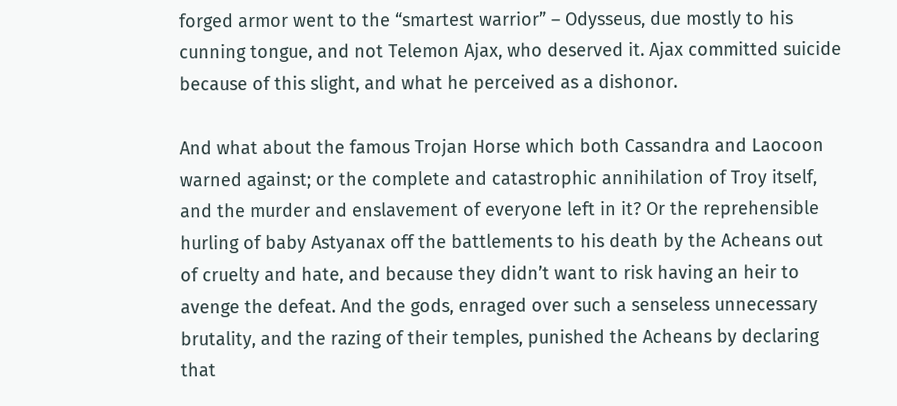forged armor went to the “smartest warrior” – Odysseus, due mostly to his cunning tongue, and not Telemon Ajax, who deserved it. Ajax committed suicide because of this slight, and what he perceived as a dishonor.

And what about the famous Trojan Horse which both Cassandra and Laocoon warned against; or the complete and catastrophic annihilation of Troy itself, and the murder and enslavement of everyone left in it? Or the reprehensible hurling of baby Astyanax off the battlements to his death by the Acheans out of cruelty and hate, and because they didn’t want to risk having an heir to avenge the defeat. And the gods, enraged over such a senseless unnecessary brutality, and the razing of their temples, punished the Acheans by declaring that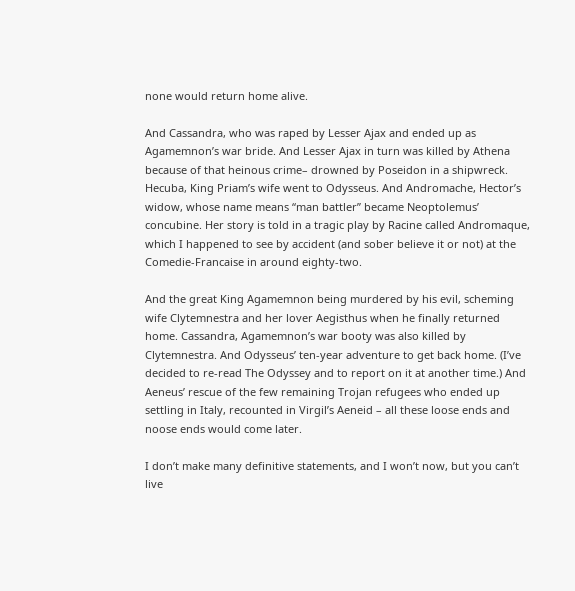none would return home alive.

And Cassandra, who was raped by Lesser Ajax and ended up as Agamemnon’s war bride. And Lesser Ajax in turn was killed by Athena because of that heinous crime– drowned by Poseidon in a shipwreck. Hecuba, King Priam’s wife went to Odysseus. And Andromache, Hector’s widow, whose name means “man battler” became Neoptolemus’ concubine. Her story is told in a tragic play by Racine called Andromaque, which I happened to see by accident (and sober believe it or not) at the Comedie-Francaise in around eighty-two.

And the great King Agamemnon being murdered by his evil, scheming wife Clytemnestra and her lover Aegisthus when he finally returned home. Cassandra, Agamemnon’s war booty was also killed by Clytemnestra. And Odysseus’ ten-year adventure to get back home. (I’ve decided to re-read The Odyssey and to report on it at another time.) And Aeneus’ rescue of the few remaining Trojan refugees who ended up settling in Italy, recounted in Virgil’s Aeneid – all these loose ends and noose ends would come later.

I don’t make many definitive statements, and I won’t now, but you can’t live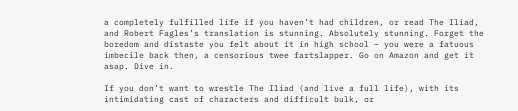a completely fulfilled life if you haven’t had children, or read The Iliad, and Robert Fagles’s translation is stunning. Absolutely stunning. Forget the boredom and distaste you felt about it in high school – you were a fatuous imbecile back then, a censorious twee fartslapper. Go on Amazon and get it asap. Dive in.

If you don’t want to wrestle The Iliad (and live a full life), with its intimidating cast of characters and difficult bulk, or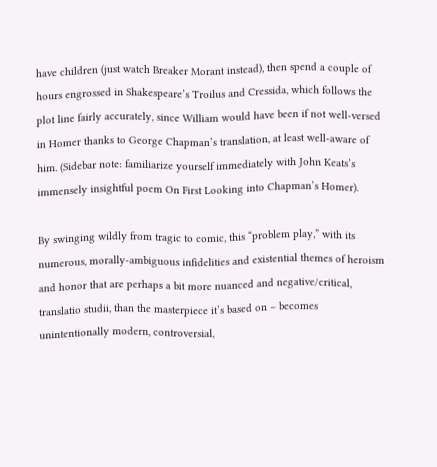have children (just watch Breaker Morant instead), then spend a couple of hours engrossed in Shakespeare’s Troilus and Cressida, which follows the plot line fairly accurately, since William would have been if not well-versed in Homer thanks to George Chapman’s translation, at least well-aware of him. (Sidebar note: familiarize yourself immediately with John Keats’s immensely insightful poem On First Looking into Chapman’s Homer).

By swinging wildly from tragic to comic, this “problem play,” with its numerous, morally-ambiguous infidelities and existential themes of heroism and honor that are perhaps a bit more nuanced and negative/critical, translatio studii, than the masterpiece it’s based on – becomes unintentionally modern, controversial,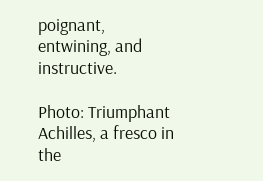poignant, entwining, and instructive.

Photo: Triumphant Achilles, a fresco in the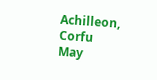Achilleon, Corfu
May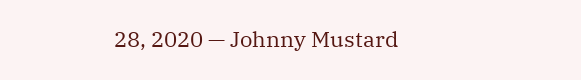28, 2020 — Johnny Mustard